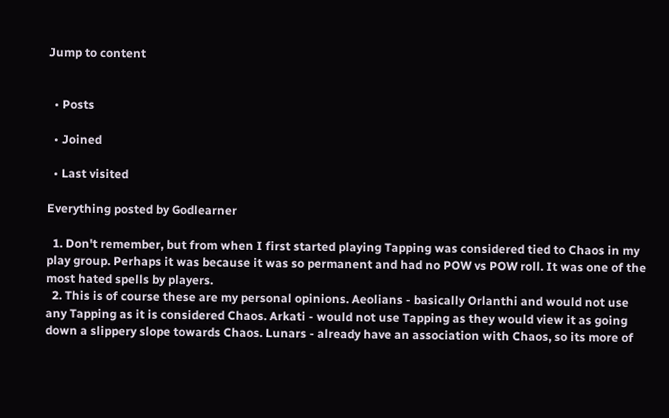Jump to content


  • Posts

  • Joined

  • Last visited

Everything posted by Godlearner

  1. Don't remember, but from when I first started playing Tapping was considered tied to Chaos in my play group. Perhaps it was because it was so permanent and had no POW vs POW roll. It was one of the most hated spells by players.
  2. This is of course these are my personal opinions. Aeolians - basically Orlanthi and would not use any Tapping as it is considered Chaos. Arkati - would not use Tapping as they would view it as going down a slippery slope towards Chaos. Lunars - already have an association with Chaos, so its more of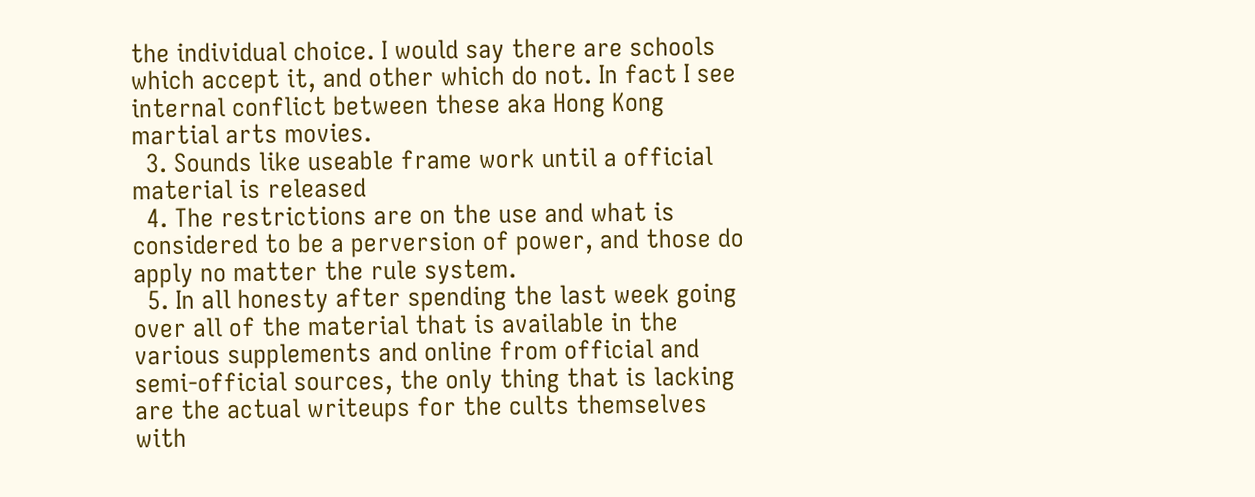the individual choice. I would say there are schools which accept it, and other which do not. In fact I see internal conflict between these aka Hong Kong martial arts movies.
  3. Sounds like useable frame work until a official material is released
  4. The restrictions are on the use and what is considered to be a perversion of power, and those do apply no matter the rule system.
  5. In all honesty after spending the last week going over all of the material that is available in the various supplements and online from official and semi-official sources, the only thing that is lacking are the actual writeups for the cults themselves with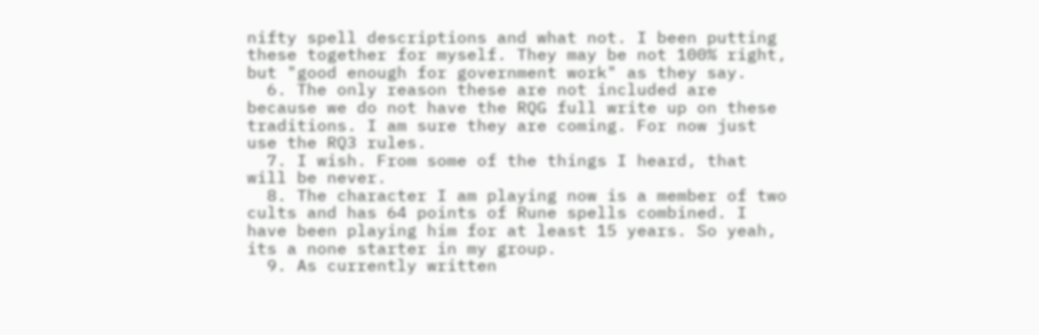nifty spell descriptions and what not. I been putting these together for myself. They may be not 100% right, but "good enough for government work" as they say.
  6. The only reason these are not included are because we do not have the RQG full write up on these traditions. I am sure they are coming. For now just use the RQ3 rules.
  7. I wish. From some of the things I heard, that will be never.
  8. The character I am playing now is a member of two cults and has 64 points of Rune spells combined. I have been playing him for at least 15 years. So yeah, its a none starter in my group.
  9. As currently written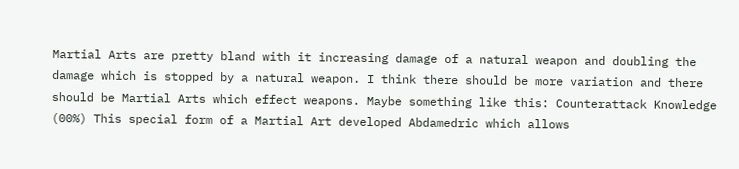Martial Arts are pretty bland with it increasing damage of a natural weapon and doubling the damage which is stopped by a natural weapon. I think there should be more variation and there should be Martial Arts which effect weapons. Maybe something like this: Counterattack Knowledge (00%) This special form of a Martial Art developed Abdamedric which allows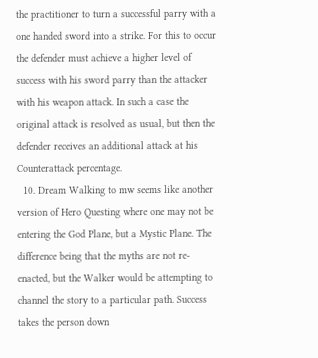the practitioner to turn a successful parry with a one handed sword into a strike. For this to occur the defender must achieve a higher level of success with his sword parry than the attacker with his weapon attack. In such a case the original attack is resolved as usual, but then the defender receives an additional attack at his Counterattack percentage.
  10. Dream Walking to mw seems like another version of Hero Questing where one may not be entering the God Plane, but a Mystic Plane. The difference being that the myths are not re-enacted, but the Walker would be attempting to channel the story to a particular path. Success takes the person down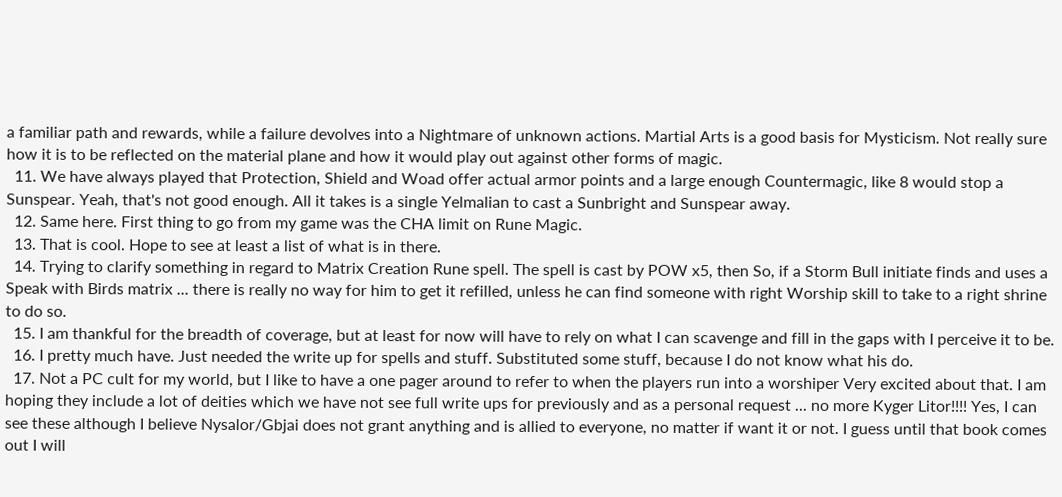a familiar path and rewards, while a failure devolves into a Nightmare of unknown actions. Martial Arts is a good basis for Mysticism. Not really sure how it is to be reflected on the material plane and how it would play out against other forms of magic.
  11. We have always played that Protection, Shield and Woad offer actual armor points and a large enough Countermagic, like 8 would stop a Sunspear. Yeah, that's not good enough. All it takes is a single Yelmalian to cast a Sunbright and Sunspear away.
  12. Same here. First thing to go from my game was the CHA limit on Rune Magic.
  13. That is cool. Hope to see at least a list of what is in there.
  14. Trying to clarify something in regard to Matrix Creation Rune spell. The spell is cast by POW x5, then So, if a Storm Bull initiate finds and uses a Speak with Birds matrix ... there is really no way for him to get it refilled, unless he can find someone with right Worship skill to take to a right shrine to do so.
  15. I am thankful for the breadth of coverage, but at least for now will have to rely on what I can scavenge and fill in the gaps with I perceive it to be.
  16. I pretty much have. Just needed the write up for spells and stuff. Substituted some stuff, because I do not know what his do.
  17. Not a PC cult for my world, but I like to have a one pager around to refer to when the players run into a worshiper Very excited about that. I am hoping they include a lot of deities which we have not see full write ups for previously and as a personal request ... no more Kyger Litor!!!! Yes, I can see these although I believe Nysalor/Gbjai does not grant anything and is allied to everyone, no matter if want it or not. I guess until that book comes out I will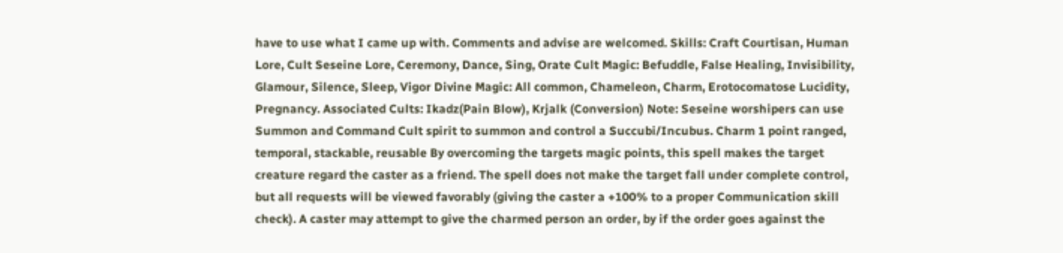have to use what I came up with. Comments and advise are welcomed. Skills: Craft Courtisan, Human Lore, Cult Seseine Lore, Ceremony, Dance, Sing, Orate Cult Magic: Befuddle, False Healing, Invisibility, Glamour, Silence, Sleep, Vigor Divine Magic: All common, Chameleon, Charm, Erotocomatose Lucidity, Pregnancy. Associated Cults: Ikadz(Pain Blow), Krjalk (Conversion) Note: Seseine worshipers can use Summon and Command Cult spirit to summon and control a Succubi/Incubus. Charm 1 point ranged, temporal, stackable, reusable By overcoming the targets magic points, this spell makes the target creature regard the caster as a friend. The spell does not make the target fall under complete control, but all requests will be viewed favorably (giving the caster a +100% to a proper Communication skill check). A caster may attempt to give the charmed person an order, by if the order goes against the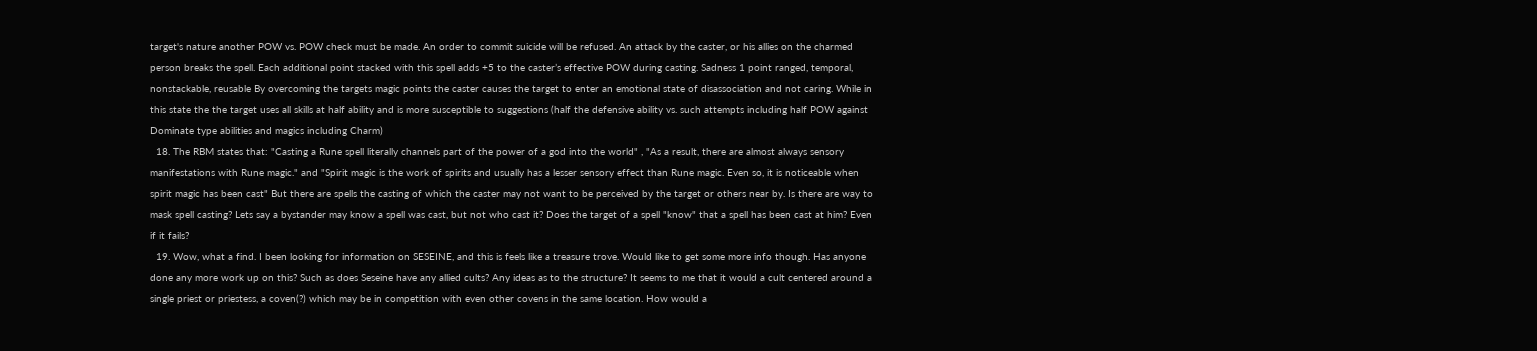target's nature another POW vs. POW check must be made. An order to commit suicide will be refused. An attack by the caster, or his allies on the charmed person breaks the spell. Each additional point stacked with this spell adds +5 to the caster’s effective POW during casting. Sadness 1 point ranged, temporal, nonstackable, reusable By overcoming the targets magic points the caster causes the target to enter an emotional state of disassociation and not caring. While in this state the the target uses all skills at half ability and is more susceptible to suggestions (half the defensive ability vs. such attempts including half POW against Dominate type abilities and magics including Charm)
  18. The RBM states that: "Casting a Rune spell literally channels part of the power of a god into the world" , "As a result, there are almost always sensory manifestations with Rune magic." and "Spirit magic is the work of spirits and usually has a lesser sensory effect than Rune magic. Even so, it is noticeable when spirit magic has been cast" But there are spells the casting of which the caster may not want to be perceived by the target or others near by. Is there are way to mask spell casting? Lets say a bystander may know a spell was cast, but not who cast it? Does the target of a spell "know" that a spell has been cast at him? Even if it fails?
  19. Wow, what a find. I been looking for information on SESEINE, and this is feels like a treasure trove. Would like to get some more info though. Has anyone done any more work up on this? Such as does Seseine have any allied cults? Any ideas as to the structure? It seems to me that it would a cult centered around a single priest or priestess, a coven(?) which may be in competition with even other covens in the same location. How would a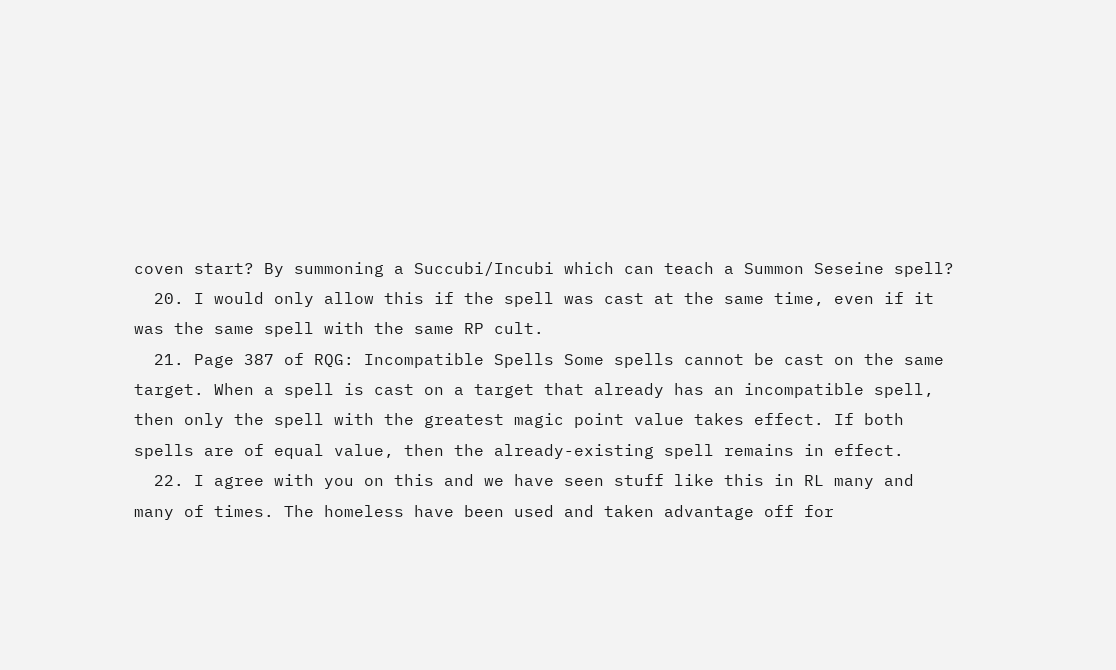coven start? By summoning a Succubi/Incubi which can teach a Summon Seseine spell?
  20. I would only allow this if the spell was cast at the same time, even if it was the same spell with the same RP cult.
  21. Page 387 of RQG: Incompatible Spells Some spells cannot be cast on the same target. When a spell is cast on a target that already has an incompatible spell, then only the spell with the greatest magic point value takes effect. If both spells are of equal value, then the already-existing spell remains in effect.
  22. I agree with you on this and we have seen stuff like this in RL many and many of times. The homeless have been used and taken advantage off for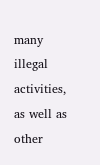many illegal activities, as well as other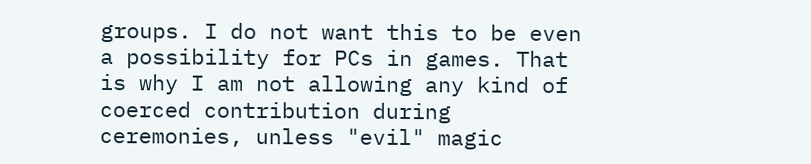groups. I do not want this to be even a possibility for PCs in games. That is why I am not allowing any kind of coerced contribution during ceremonies, unless "evil" magic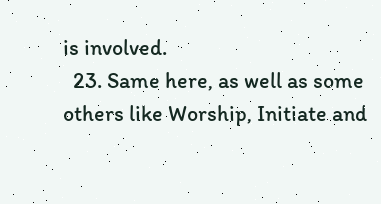is involved.
  23. Same here, as well as some others like Worship, Initiate and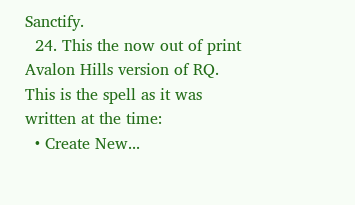Sanctify.
  24. This the now out of print Avalon Hills version of RQ. This is the spell as it was written at the time:
  • Create New...